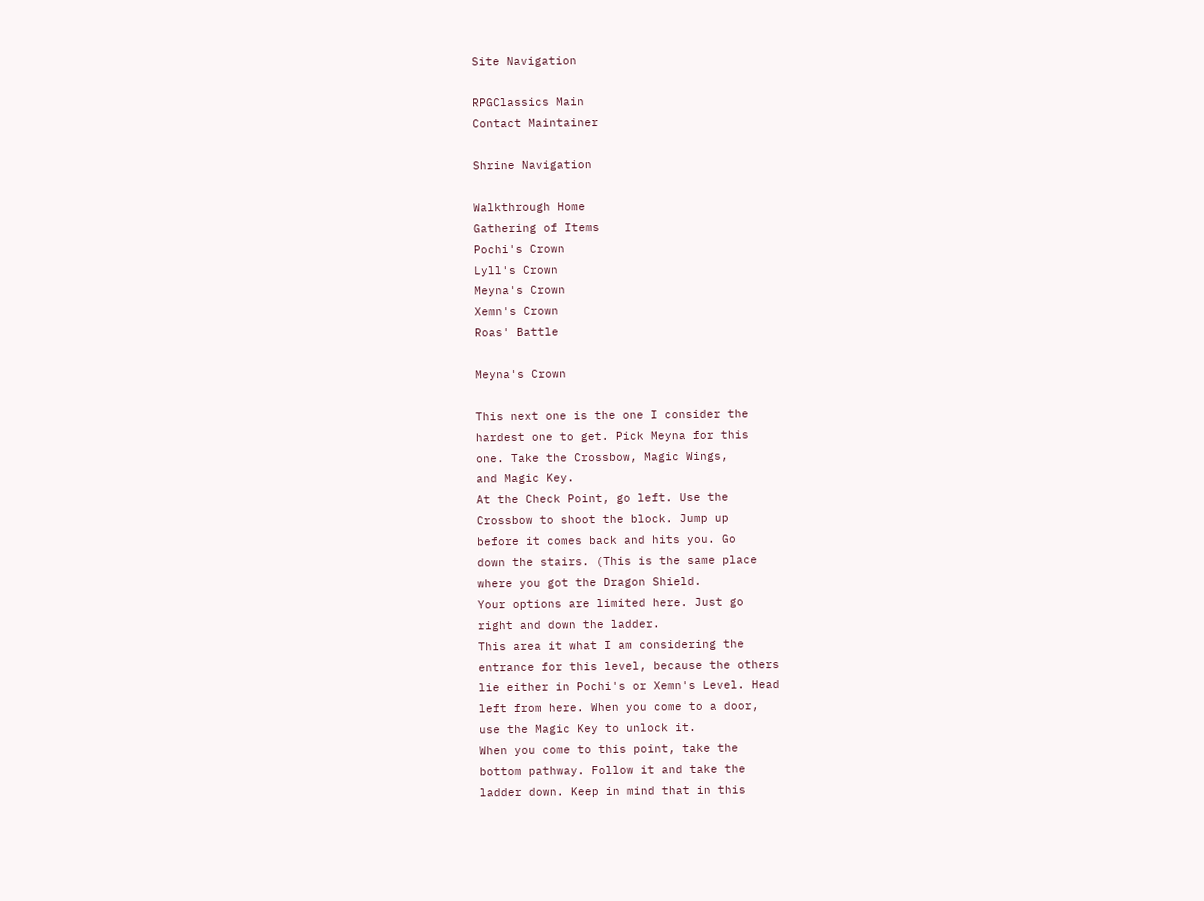Site Navigation

RPGClassics Main
Contact Maintainer

Shrine Navigation

Walkthrough Home
Gathering of Items
Pochi's Crown
Lyll's Crown
Meyna's Crown
Xemn's Crown
Roas' Battle

Meyna's Crown

This next one is the one I consider the
hardest one to get. Pick Meyna for this
one. Take the Crossbow, Magic Wings,
and Magic Key.
At the Check Point, go left. Use the
Crossbow to shoot the block. Jump up
before it comes back and hits you. Go
down the stairs. (This is the same place
where you got the Dragon Shield.
Your options are limited here. Just go
right and down the ladder.
This area it what I am considering the
entrance for this level, because the others
lie either in Pochi's or Xemn's Level. Head
left from here. When you come to a door,
use the Magic Key to unlock it.
When you come to this point, take the
bottom pathway. Follow it and take the
ladder down. Keep in mind that in this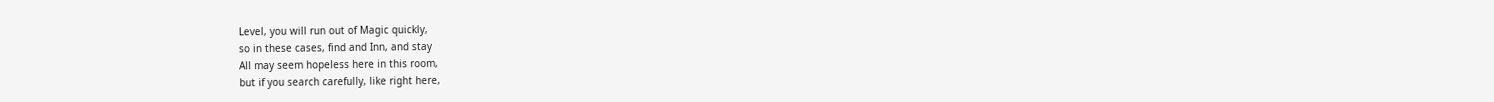Level, you will run out of Magic quickly,
so in these cases, find and Inn, and stay
All may seem hopeless here in this room,
but if you search carefully, like right here,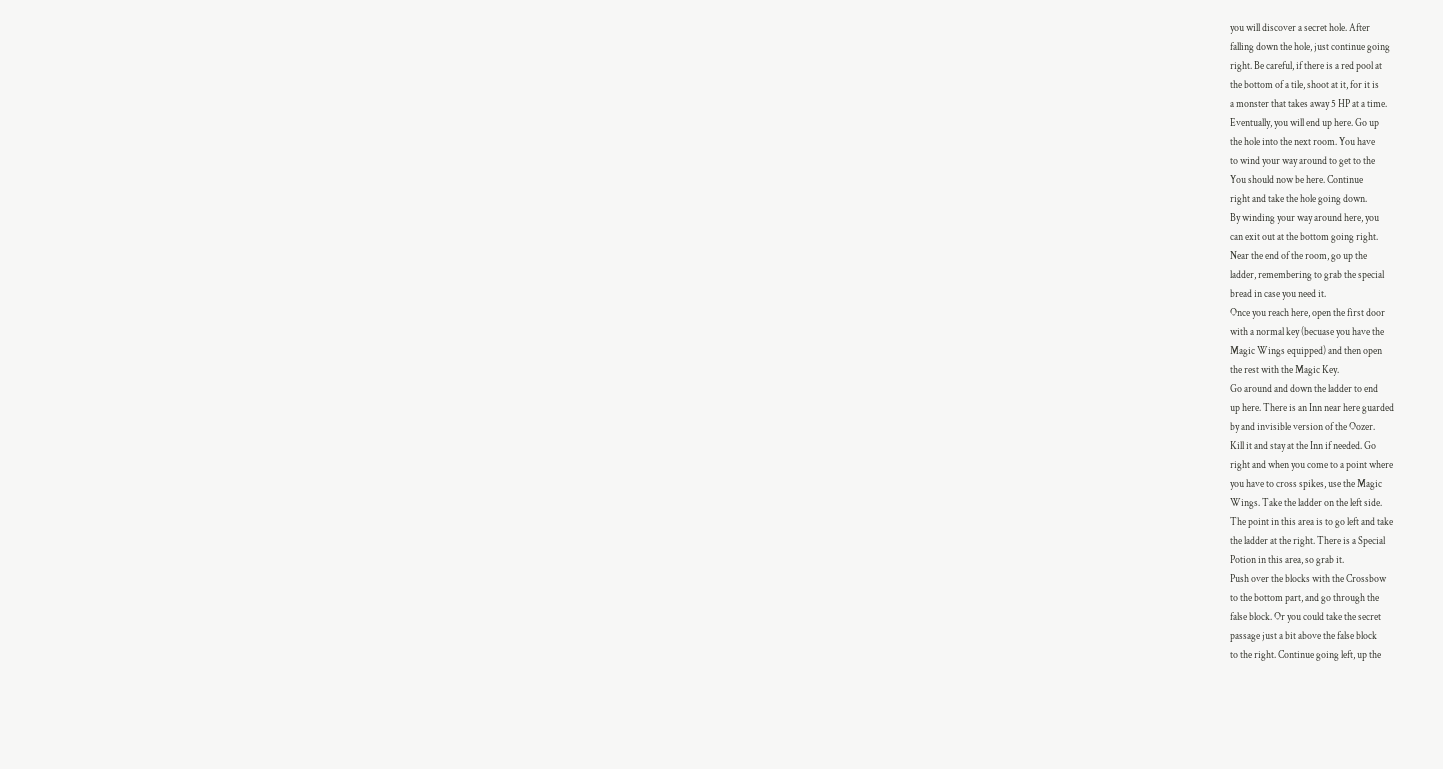you will discover a secret hole. After
falling down the hole, just continue going
right. Be careful, if there is a red pool at
the bottom of a tile, shoot at it, for it is
a monster that takes away 5 HP at a time.
Eventually, you will end up here. Go up
the hole into the next room. You have
to wind your way around to get to the
You should now be here. Continue
right and take the hole going down.
By winding your way around here, you
can exit out at the bottom going right.
Near the end of the room, go up the
ladder, remembering to grab the special
bread in case you need it.
Once you reach here, open the first door
with a normal key (becuase you have the
Magic Wings equipped) and then open
the rest with the Magic Key.
Go around and down the ladder to end
up here. There is an Inn near here guarded
by and invisible version of the Oozer.
Kill it and stay at the Inn if needed. Go
right and when you come to a point where
you have to cross spikes, use the Magic
Wings. Take the ladder on the left side.
The point in this area is to go left and take
the ladder at the right. There is a Special
Potion in this area, so grab it.
Push over the blocks with the Crossbow
to the bottom part, and go through the
false block. Or you could take the secret
passage just a bit above the false block
to the right. Continue going left, up the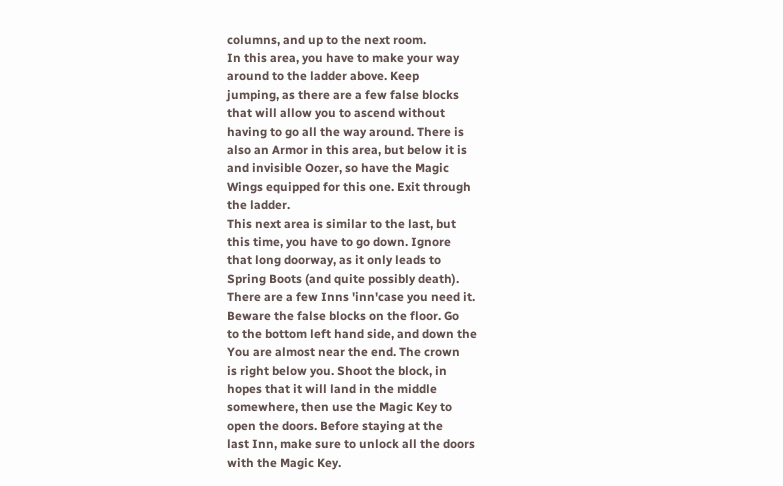columns, and up to the next room.
In this area, you have to make your way
around to the ladder above. Keep
jumping, as there are a few false blocks
that will allow you to ascend without
having to go all the way around. There is
also an Armor in this area, but below it is
and invisible Oozer, so have the Magic
Wings equipped for this one. Exit through
the ladder.
This next area is similar to the last, but
this time, you have to go down. Ignore
that long doorway, as it only leads to
Spring Boots (and quite possibly death).
There are a few Inns 'inn'case you need it.
Beware the false blocks on the floor. Go
to the bottom left hand side, and down the
You are almost near the end. The crown
is right below you. Shoot the block, in
hopes that it will land in the middle
somewhere, then use the Magic Key to
open the doors. Before staying at the
last Inn, make sure to unlock all the doors
with the Magic Key.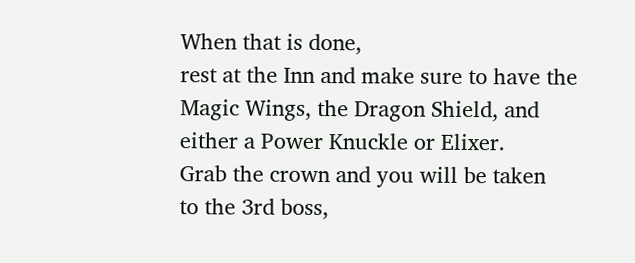When that is done,
rest at the Inn and make sure to have the
Magic Wings, the Dragon Shield, and
either a Power Knuckle or Elixer.
Grab the crown and you will be taken
to the 3rd boss,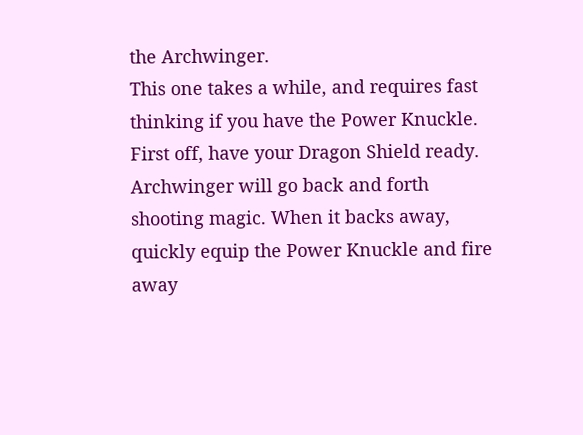the Archwinger.
This one takes a while, and requires fast
thinking if you have the Power Knuckle.
First off, have your Dragon Shield ready.
Archwinger will go back and forth
shooting magic. When it backs away,
quickly equip the Power Knuckle and fire
away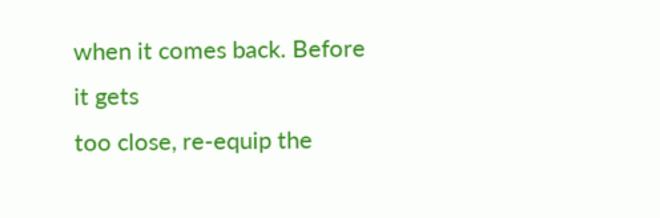when it comes back. Before it gets
too close, re-equip the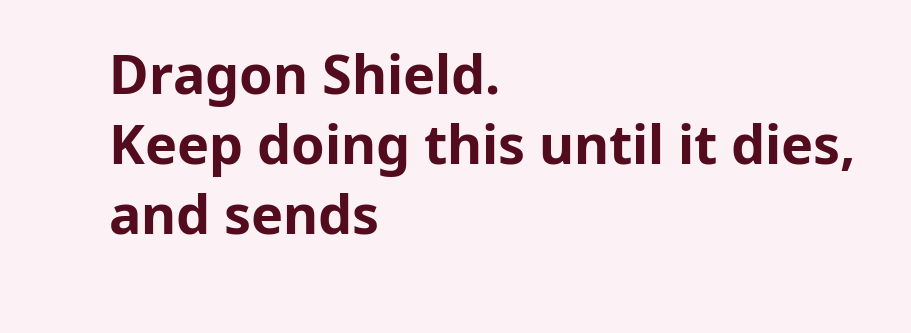Dragon Shield.
Keep doing this until it dies, and sends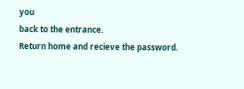you
back to the entrance.
Return home and recieve the password.